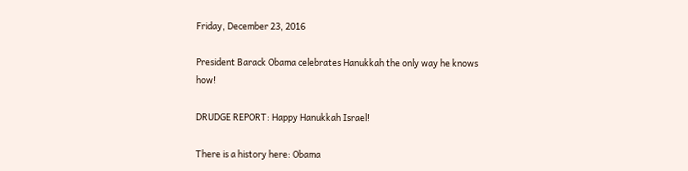Friday, December 23, 2016

President Barack Obama celebrates Hanukkah the only way he knows how!

DRUDGE REPORT: Happy Hanukkah Israel!

There is a history here: Obama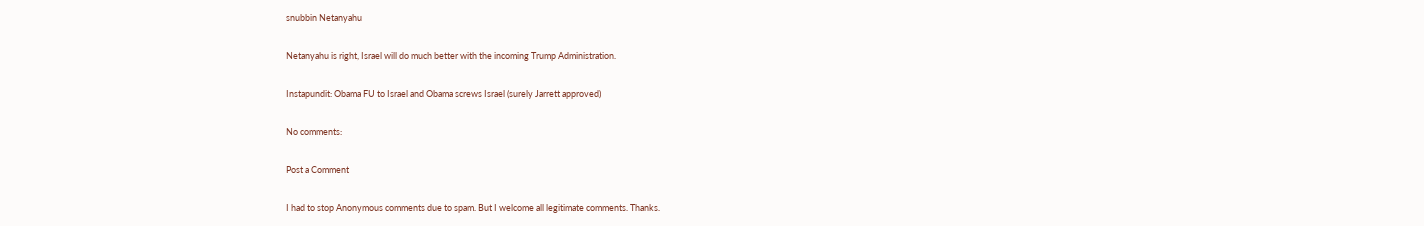snubbin Netanyahu

Netanyahu is right, Israel will do much better with the incoming Trump Administration.

Instapundit: Obama FU to Israel and Obama screws Israel (surely Jarrett approved)

No comments:

Post a Comment

I had to stop Anonymous comments due to spam. But I welcome all legitimate comments. Thanks.